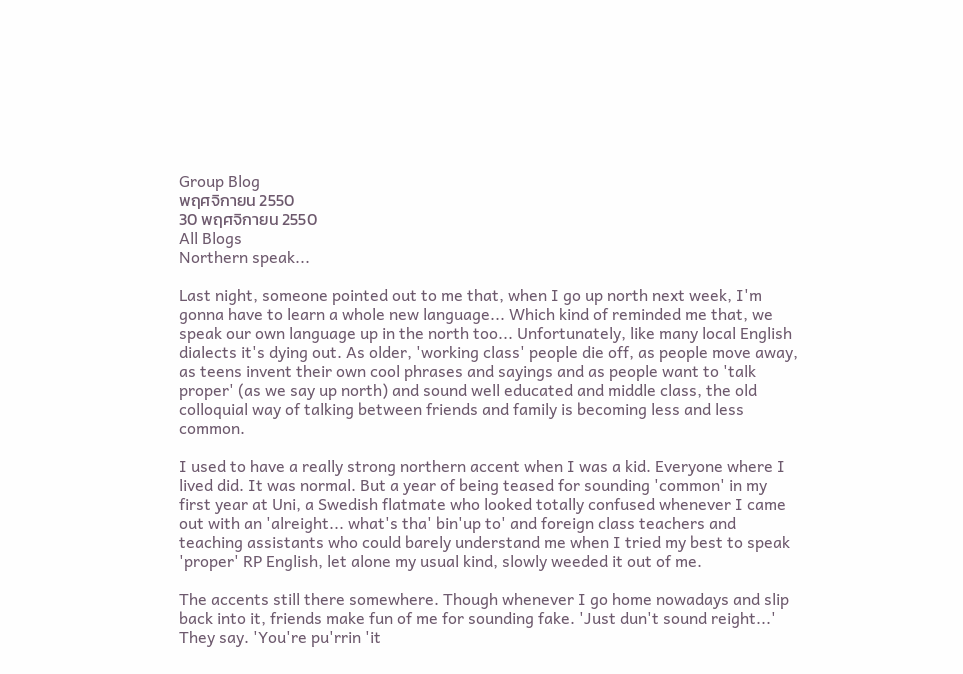Group Blog
พฤศจิกายน 2550
30 พฤศจิกายน 2550
All Blogs
Northern speak...

Last night, someone pointed out to me that, when I go up north next week, I'm gonna have to learn a whole new language... Which kind of reminded me that, we speak our own language up in the north too... Unfortunately, like many local English dialects it's dying out. As older, 'working class' people die off, as people move away, as teens invent their own cool phrases and sayings and as people want to 'talk proper' (as we say up north) and sound well educated and middle class, the old colloquial way of talking between friends and family is becoming less and less common.

I used to have a really strong northern accent when I was a kid. Everyone where I lived did. It was normal. But a year of being teased for sounding 'common' in my first year at Uni, a Swedish flatmate who looked totally confused whenever I came out with an 'alreight... what's tha' bin'up to' and foreign class teachers and teaching assistants who could barely understand me when I tried my best to speak 'proper' RP English, let alone my usual kind, slowly weeded it out of me.

The accents still there somewhere. Though whenever I go home nowadays and slip back into it, friends make fun of me for sounding fake. 'Just dun't sound reight...' They say. 'You're pu'rrin 'it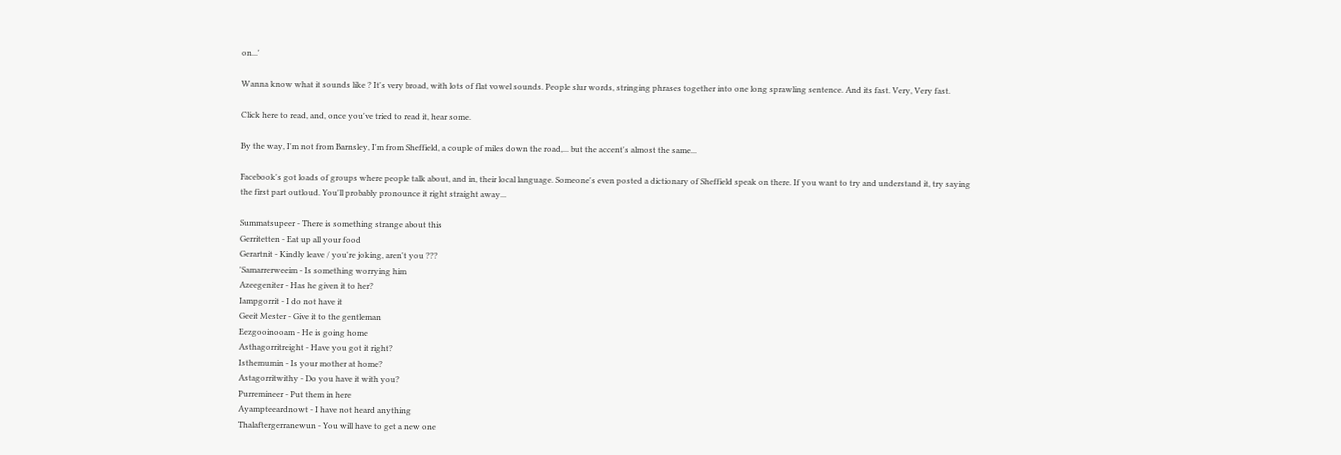on...'

Wanna know what it sounds like ? It's very broad, with lots of flat vowel sounds. People slur words, stringing phrases together into one long sprawling sentence. And its fast. Very, Very fast.

Click here to read, and, once you've tried to read it, hear some.

By the way, I'm not from Barnsley, I'm from Sheffield, a couple of miles down the road,... but the accent's almost the same...

Facebook's got loads of groups where people talk about, and in, their local language. Someone's even posted a dictionary of Sheffield speak on there. If you want to try and understand it, try saying the first part outloud. You'll probably pronounce it right straight away...

Summatsupeer - There is something strange about this
Gerritetten - Eat up all your food
Gerartnit - Kindly leave / you're joking, aren't you ???
'Samarrerweeim - Is something worrying him
Azeegeniter - Has he given it to her?
Iampgorrit - I do not have it
Geeit Mester - Give it to the gentleman
Eezgooinooam - He is going home
Asthagorritreight - Have you got it right?
Isthemumin - Is your mother at home?
Astagorritwithy - Do you have it with you?
Purremineer - Put them in here
Ayampteeardnowt - I have not heard anything
Thalaftergerranewun - You will have to get a new one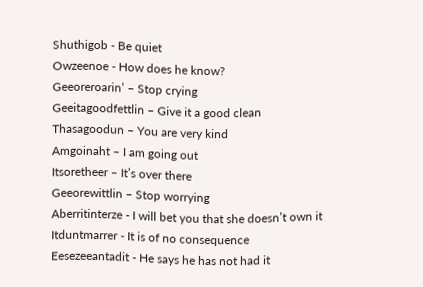Shuthigob - Be quiet
Owzeenoe - How does he know?
Geeoreroarin’ – Stop crying
Geeitagoodfettlin – Give it a good clean
Thasagoodun – You are very kind
Amgoinaht – I am going out
Itsoretheer – It’s over there
Geeorewittlin – Stop worrying
Aberritinterze - I will bet you that she doesn’t own it
Itduntmarrer - It is of no consequence
Eesezeeantadit - He says he has not had it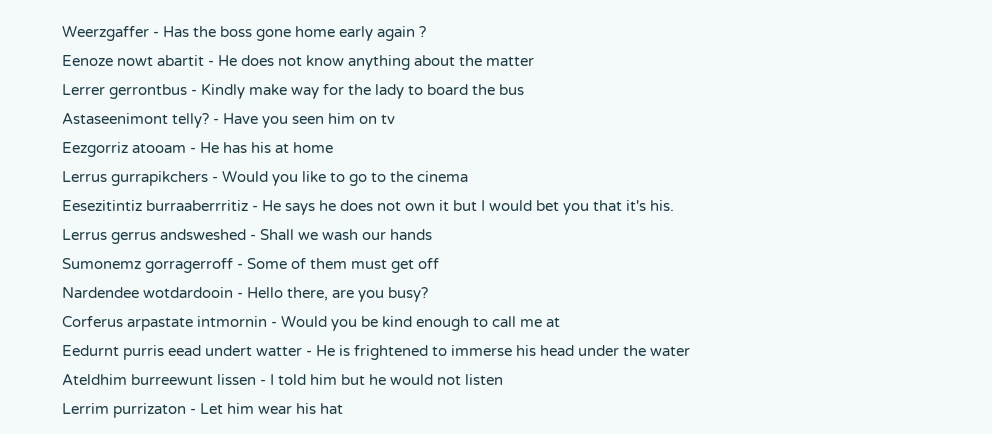Weerzgaffer - Has the boss gone home early again ?
Eenoze nowt abartit - He does not know anything about the matter
Lerrer gerrontbus - Kindly make way for the lady to board the bus
Astaseenimont telly? - Have you seen him on tv
Eezgorriz atooam - He has his at home
Lerrus gurrapikchers - Would you like to go to the cinema
Eesezitintiz burraaberrritiz - He says he does not own it but I would bet you that it's his.
Lerrus gerrus andsweshed - Shall we wash our hands
Sumonemz gorragerroff - Some of them must get off
Nardendee wotdardooin - Hello there, are you busy?
Corferus arpastate intmornin - Would you be kind enough to call me at
Eedurnt purris eead undert watter - He is frightened to immerse his head under the water
Ateldhim burreewunt lissen - I told him but he would not listen
Lerrim purrizaton - Let him wear his hat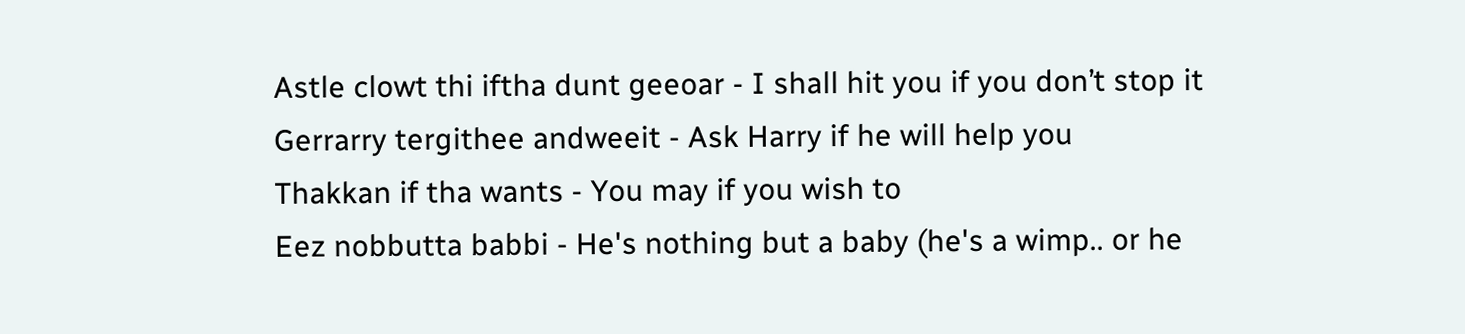Astle clowt thi iftha dunt geeoar - I shall hit you if you don’t stop it
Gerrarry tergithee andweeit - Ask Harry if he will help you
Thakkan if tha wants - You may if you wish to
Eez nobbutta babbi - He's nothing but a baby (he's a wimp.. or he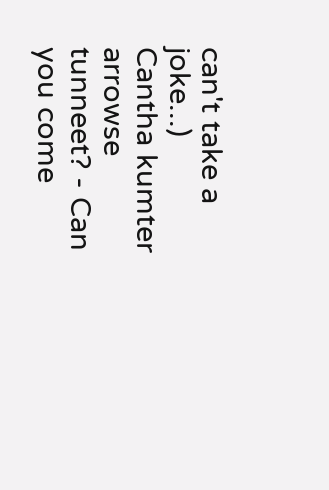can't take a joke...)
Cantha kumter arrowse tunneet? - Can you come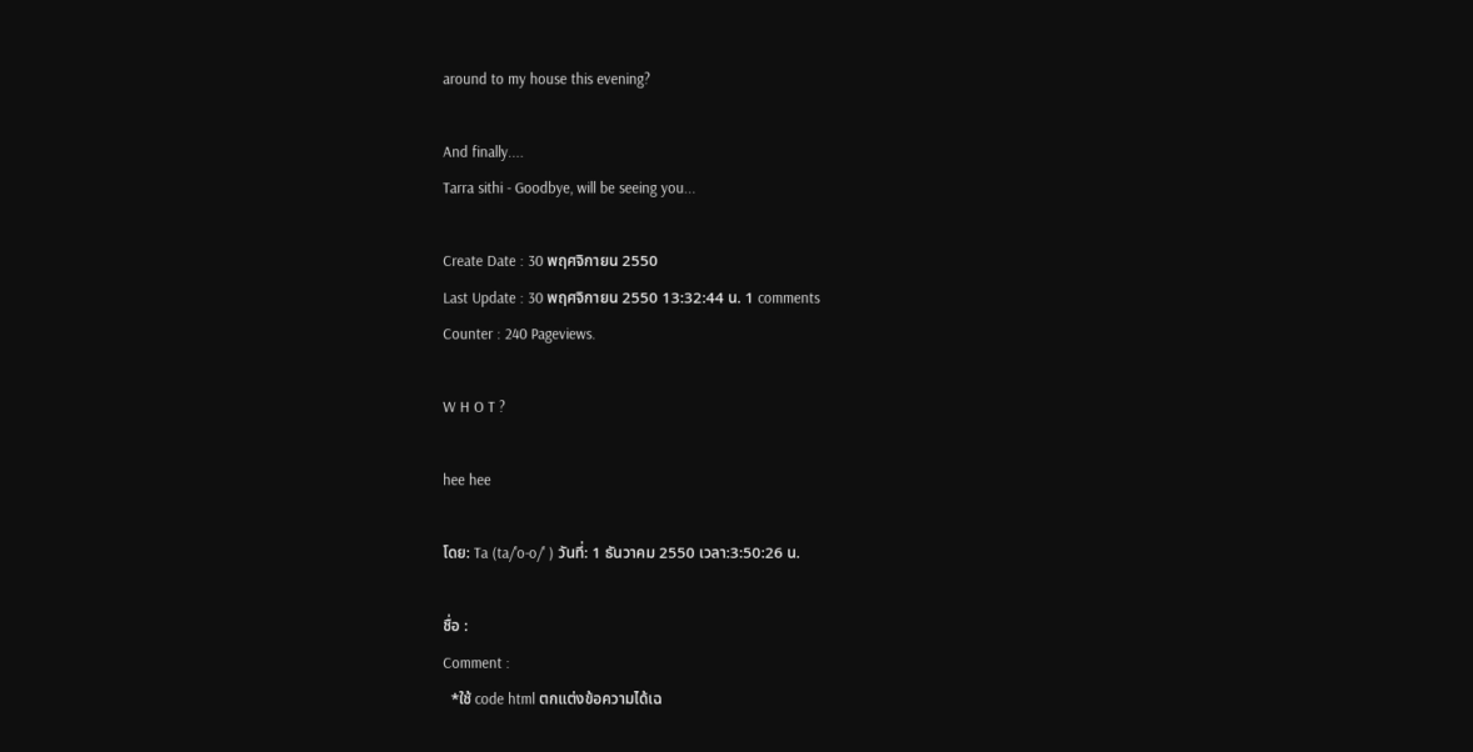around to my house this evening?

And finally....
Tarra sithi - Goodbye, will be seeing you...

Create Date : 30 พฤศจิกายน 2550
Last Update : 30 พฤศจิกายน 2550 13:32:44 น. 1 comments
Counter : 240 Pageviews.

W H O T ?

hee hee

โดย: Ta (ta/'o-o/' ) วันที่: 1 ธันวาคม 2550 เวลา:3:50:26 น.

ชื่อ :
Comment :
  *ใช้ code html ตกแต่งข้อความได้เฉ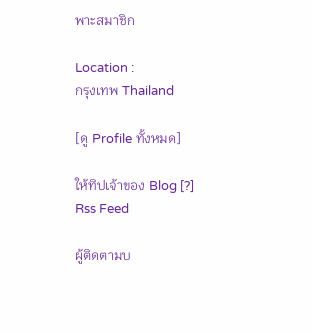พาะสมาชิก

Location :
กรุงเทพ Thailand

[ดู Profile ทั้งหมด]

ให้ทิปเจ้าของ Blog [?]
Rss Feed

ผู้ติดตามบ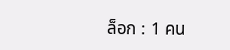ล็อก : 1 คน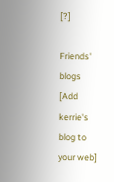[?]

Friends' blogs
[Add kerrie's blog to your web]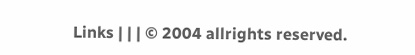Links | | | © 2004 allrights reserved.